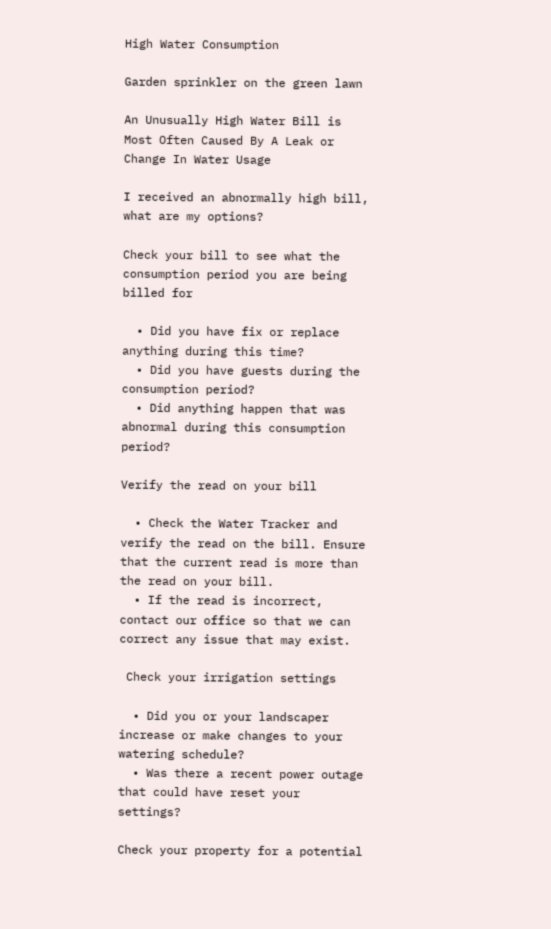High Water Consumption

Garden sprinkler on the green lawn

An Unusually High Water Bill is Most Often Caused By A Leak or Change In Water Usage

I received an abnormally high bill, what are my options?

Check your bill to see what the consumption period you are being billed for

  • Did you have fix or replace anything during this time?
  • Did you have guests during the consumption period?
  • Did anything happen that was abnormal during this consumption period?

Verify the read on your bill

  • Check the Water Tracker and verify the read on the bill. Ensure that the current read is more than the read on your bill.
  • If the read is incorrect, contact our office so that we can correct any issue that may exist.

 Check your irrigation settings

  • Did you or your landscaper increase or make changes to your watering schedule?
  • Was there a recent power outage that could have reset your settings?

Check your property for a potential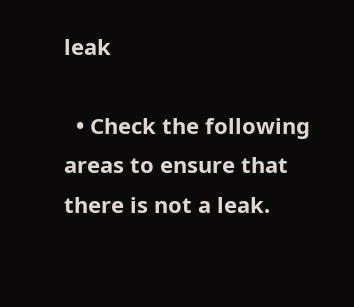leak

  • Check the following areas to ensure that there is not a leak.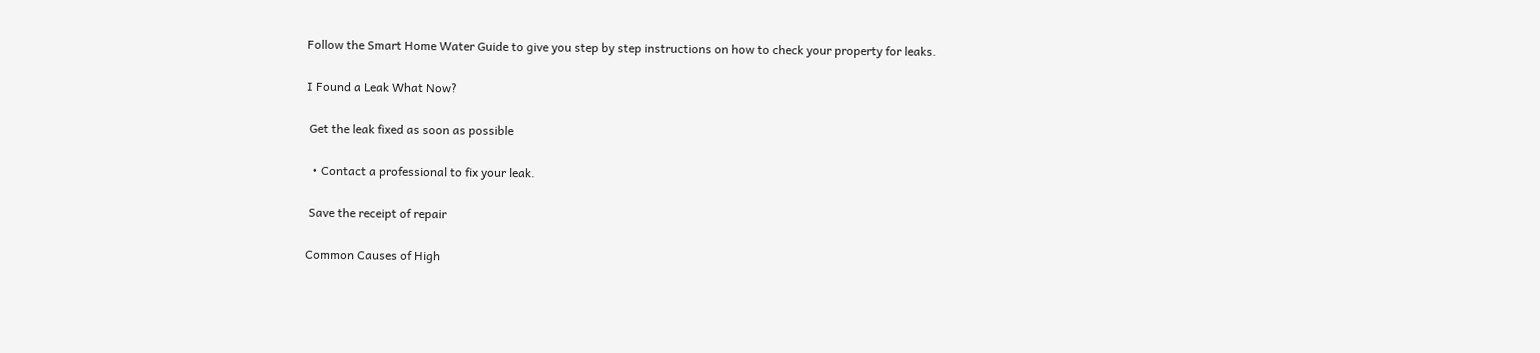Follow the Smart Home Water Guide to give you step by step instructions on how to check your property for leaks.

I Found a Leak What Now?

 Get the leak fixed as soon as possible

  • Contact a professional to fix your leak.

 Save the receipt of repair

Common Causes of High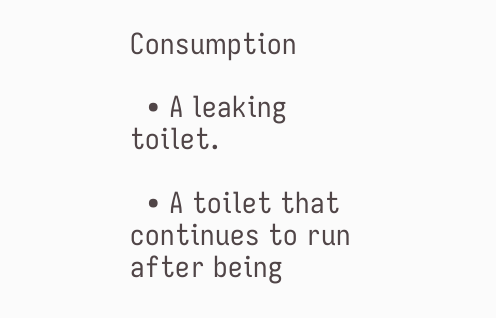Consumption

  • A leaking toilet.

  • A toilet that continues to run after being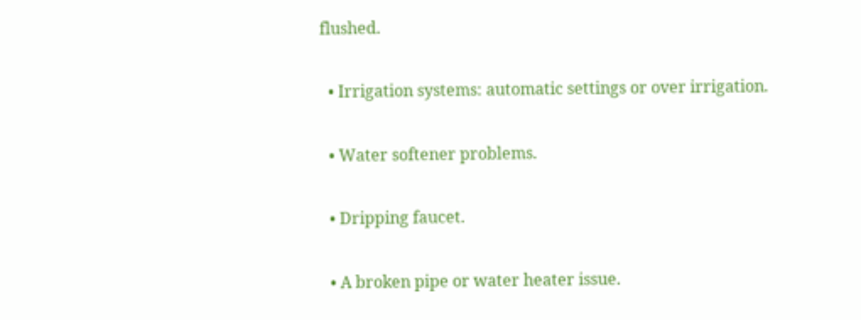flushed.

  • Irrigation systems: automatic settings or over irrigation.

  • Water softener problems.

  • Dripping faucet.

  • A broken pipe or water heater issue.